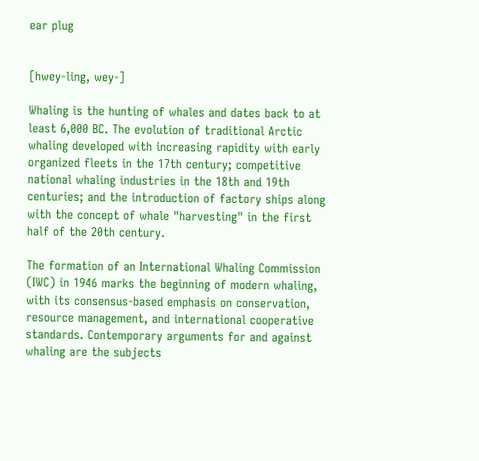ear plug


[hwey-ling, wey-]

Whaling is the hunting of whales and dates back to at least 6,000 BC. The evolution of traditional Arctic whaling developed with increasing rapidity with early organized fleets in the 17th century; competitive national whaling industries in the 18th and 19th centuries; and the introduction of factory ships along with the concept of whale "harvesting" in the first half of the 20th century.

The formation of an International Whaling Commission (IWC) in 1946 marks the beginning of modern whaling, with its consensus-based emphasis on conservation, resource management, and international cooperative standards. Contemporary arguments for and against whaling are the subjects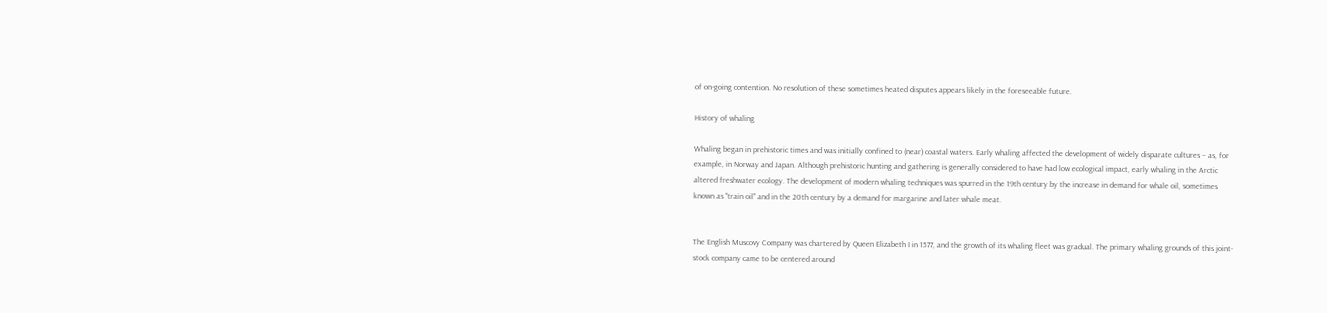of on-going contention. No resolution of these sometimes heated disputes appears likely in the foreseeable future.

History of whaling

Whaling began in prehistoric times and was initially confined to (near) coastal waters. Early whaling affected the development of widely disparate cultures – as, for example, in Norway and Japan. Although prehistoric hunting and gathering is generally considered to have had low ecological impact, early whaling in the Arctic altered freshwater ecology. The development of modern whaling techniques was spurred in the 19th century by the increase in demand for whale oil, sometimes known as "train oil" and in the 20th century by a demand for margarine and later whale meat.


The English Muscovy Company was chartered by Queen Elizabeth I in 1577, and the growth of its whaling fleet was gradual. The primary whaling grounds of this joint-stock company came to be centered around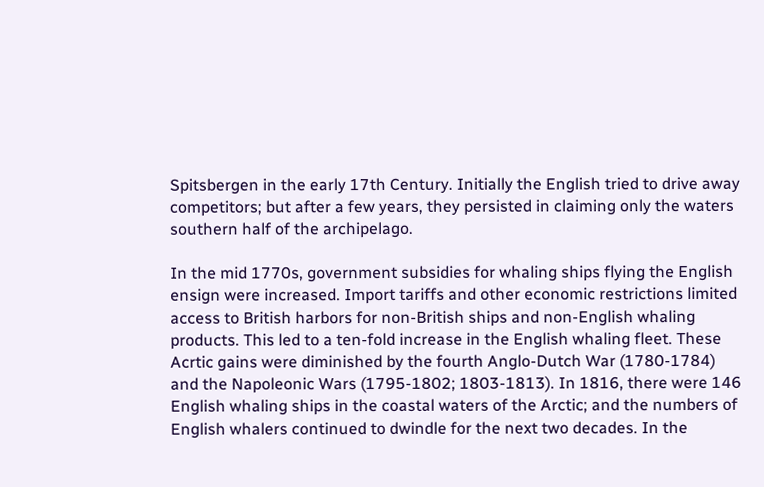Spitsbergen in the early 17th Century. Initially the English tried to drive away competitors; but after a few years, they persisted in claiming only the waters southern half of the archipelago.

In the mid 1770s, government subsidies for whaling ships flying the English ensign were increased. Import tariffs and other economic restrictions limited access to British harbors for non-British ships and non-English whaling products. This led to a ten-fold increase in the English whaling fleet. These Acrtic gains were diminished by the fourth Anglo-Dutch War (1780-1784) and the Napoleonic Wars (1795-1802; 1803-1813). In 1816, there were 146 English whaling ships in the coastal waters of the Arctic; and the numbers of English whalers continued to dwindle for the next two decades. In the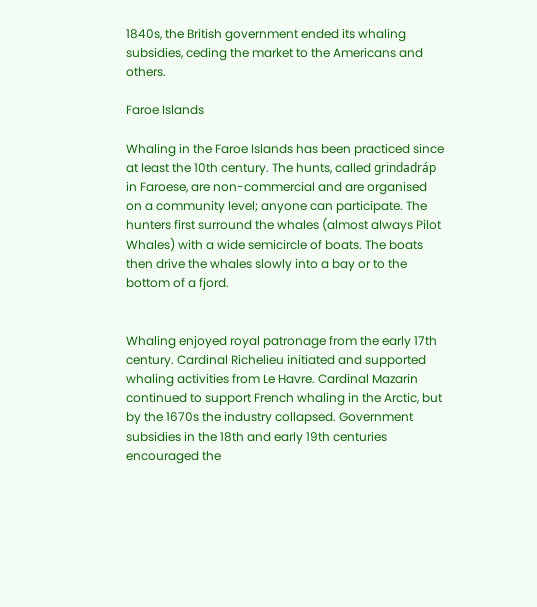1840s, the British government ended its whaling subsidies, ceding the market to the Americans and others.

Faroe Islands

Whaling in the Faroe Islands has been practiced since at least the 10th century. The hunts, called grindadráp in Faroese, are non-commercial and are organised on a community level; anyone can participate. The hunters first surround the whales (almost always Pilot Whales) with a wide semicircle of boats. The boats then drive the whales slowly into a bay or to the bottom of a fjord.


Whaling enjoyed royal patronage from the early 17th century. Cardinal Richelieu initiated and supported whaling activities from Le Havre. Cardinal Mazarin continued to support French whaling in the Arctic, but by the 1670s the industry collapsed. Government subsidies in the 18th and early 19th centuries encouraged the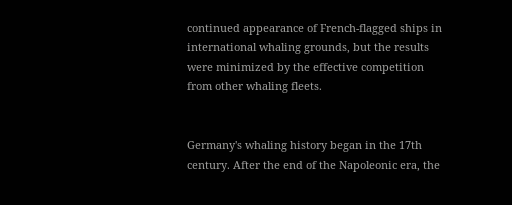continued appearance of French-flagged ships in international whaling grounds, but the results were minimized by the effective competition from other whaling fleets.


Germany's whaling history began in the 17th century. After the end of the Napoleonic era, the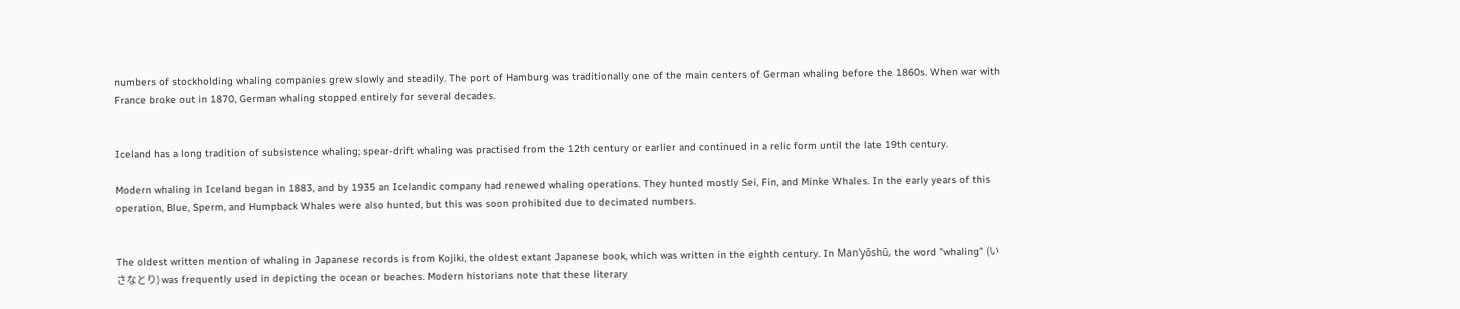numbers of stockholding whaling companies grew slowly and steadily. The port of Hamburg was traditionally one of the main centers of German whaling before the 1860s. When war with France broke out in 1870, German whaling stopped entirely for several decades.


Iceland has a long tradition of subsistence whaling; spear-drift whaling was practised from the 12th century or earlier and continued in a relic form until the late 19th century.

Modern whaling in Iceland began in 1883, and by 1935 an Icelandic company had renewed whaling operations. They hunted mostly Sei, Fin, and Minke Whales. In the early years of this operation, Blue, Sperm, and Humpback Whales were also hunted, but this was soon prohibited due to decimated numbers.


The oldest written mention of whaling in Japanese records is from Kojiki, the oldest extant Japanese book, which was written in the eighth century. In Man'yōshū, the word "whaling" (いさなとり) was frequently used in depicting the ocean or beaches. Modern historians note that these literary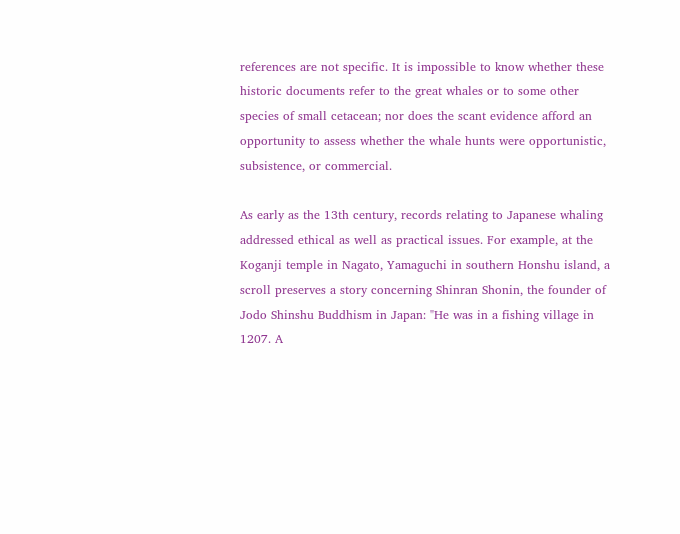references are not specific. It is impossible to know whether these historic documents refer to the great whales or to some other species of small cetacean; nor does the scant evidence afford an opportunity to assess whether the whale hunts were opportunistic, subsistence, or commercial.

As early as the 13th century, records relating to Japanese whaling addressed ethical as well as practical issues. For example, at the Koganji temple in Nagato, Yamaguchi in southern Honshu island, a scroll preserves a story concerning Shinran Shonin, the founder of Jodo Shinshu Buddhism in Japan: "He was in a fishing village in 1207. A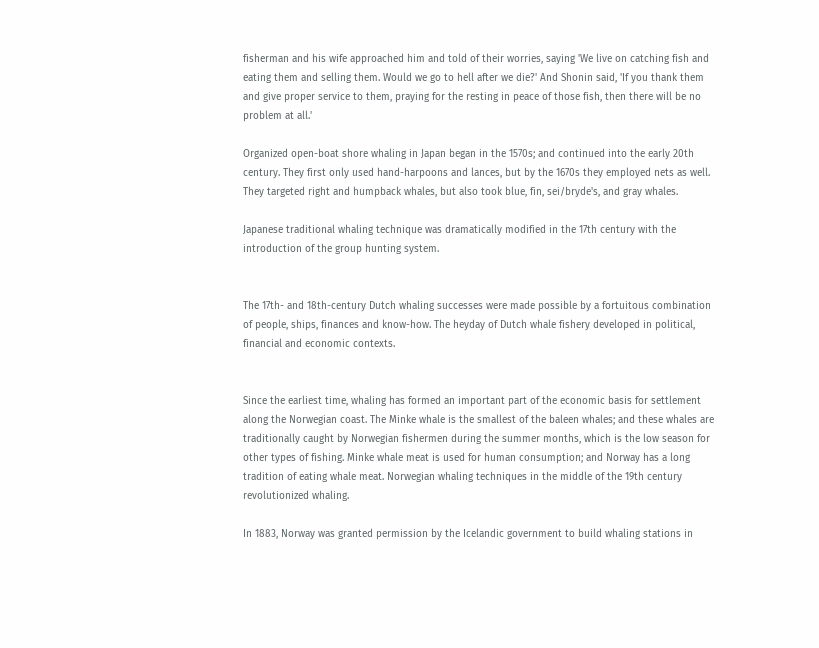fisherman and his wife approached him and told of their worries, saying 'We live on catching fish and eating them and selling them. Would we go to hell after we die?' And Shonin said, 'If you thank them and give proper service to them, praying for the resting in peace of those fish, then there will be no problem at all.'

Organized open-boat shore whaling in Japan began in the 1570s; and continued into the early 20th century. They first only used hand-harpoons and lances, but by the 1670s they employed nets as well. They targeted right and humpback whales, but also took blue, fin, sei/bryde's, and gray whales.

Japanese traditional whaling technique was dramatically modified in the 17th century with the introduction of the group hunting system.


The 17th- and 18th-century Dutch whaling successes were made possible by a fortuitous combination of people, ships, finances and know-how. The heyday of Dutch whale fishery developed in political, financial and economic contexts.


Since the earliest time, whaling has formed an important part of the economic basis for settlement along the Norwegian coast. The Minke whale is the smallest of the baleen whales; and these whales are traditionally caught by Norwegian fishermen during the summer months, which is the low season for other types of fishing. Minke whale meat is used for human consumption; and Norway has a long tradition of eating whale meat. Norwegian whaling techniques in the middle of the 19th century revolutionized whaling.

In 1883, Norway was granted permission by the Icelandic government to build whaling stations in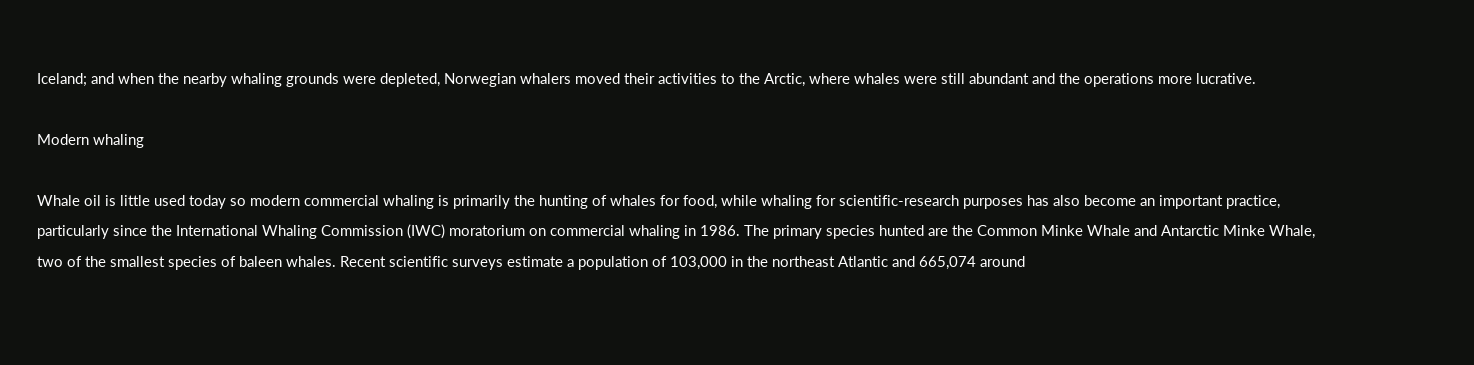Iceland; and when the nearby whaling grounds were depleted, Norwegian whalers moved their activities to the Arctic, where whales were still abundant and the operations more lucrative.

Modern whaling

Whale oil is little used today so modern commercial whaling is primarily the hunting of whales for food, while whaling for scientific-research purposes has also become an important practice, particularly since the International Whaling Commission (IWC) moratorium on commercial whaling in 1986. The primary species hunted are the Common Minke Whale and Antarctic Minke Whale, two of the smallest species of baleen whales. Recent scientific surveys estimate a population of 103,000 in the northeast Atlantic and 665,074 around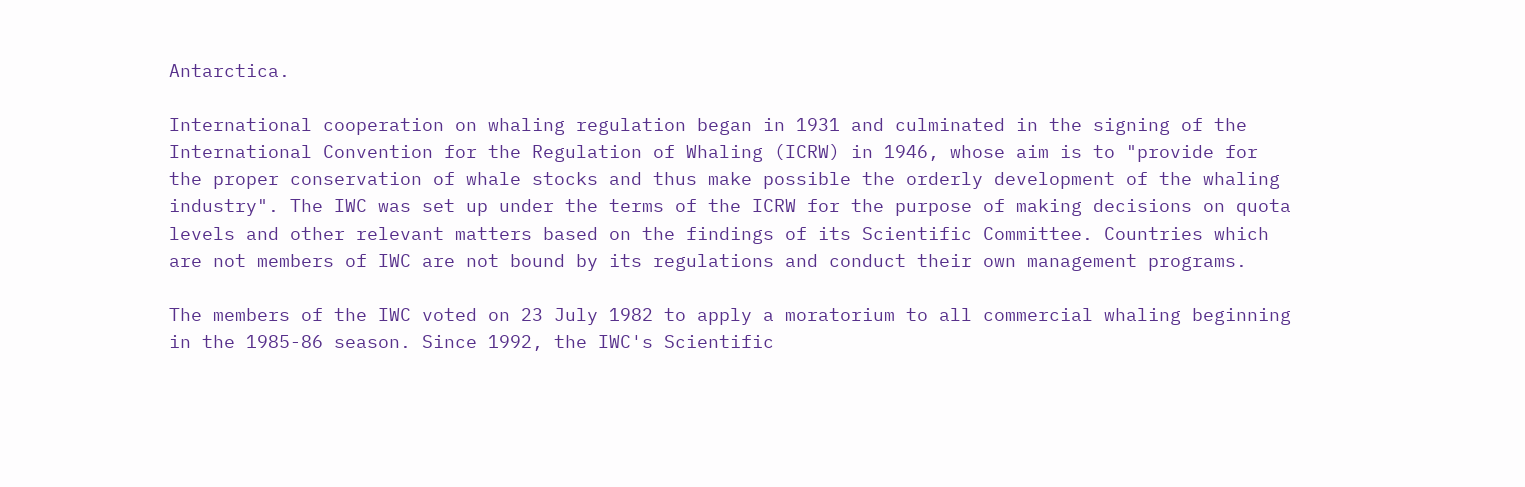Antarctica.

International cooperation on whaling regulation began in 1931 and culminated in the signing of the International Convention for the Regulation of Whaling (ICRW) in 1946, whose aim is to "provide for the proper conservation of whale stocks and thus make possible the orderly development of the whaling industry". The IWC was set up under the terms of the ICRW for the purpose of making decisions on quota levels and other relevant matters based on the findings of its Scientific Committee. Countries which are not members of IWC are not bound by its regulations and conduct their own management programs.

The members of the IWC voted on 23 July 1982 to apply a moratorium to all commercial whaling beginning in the 1985-86 season. Since 1992, the IWC's Scientific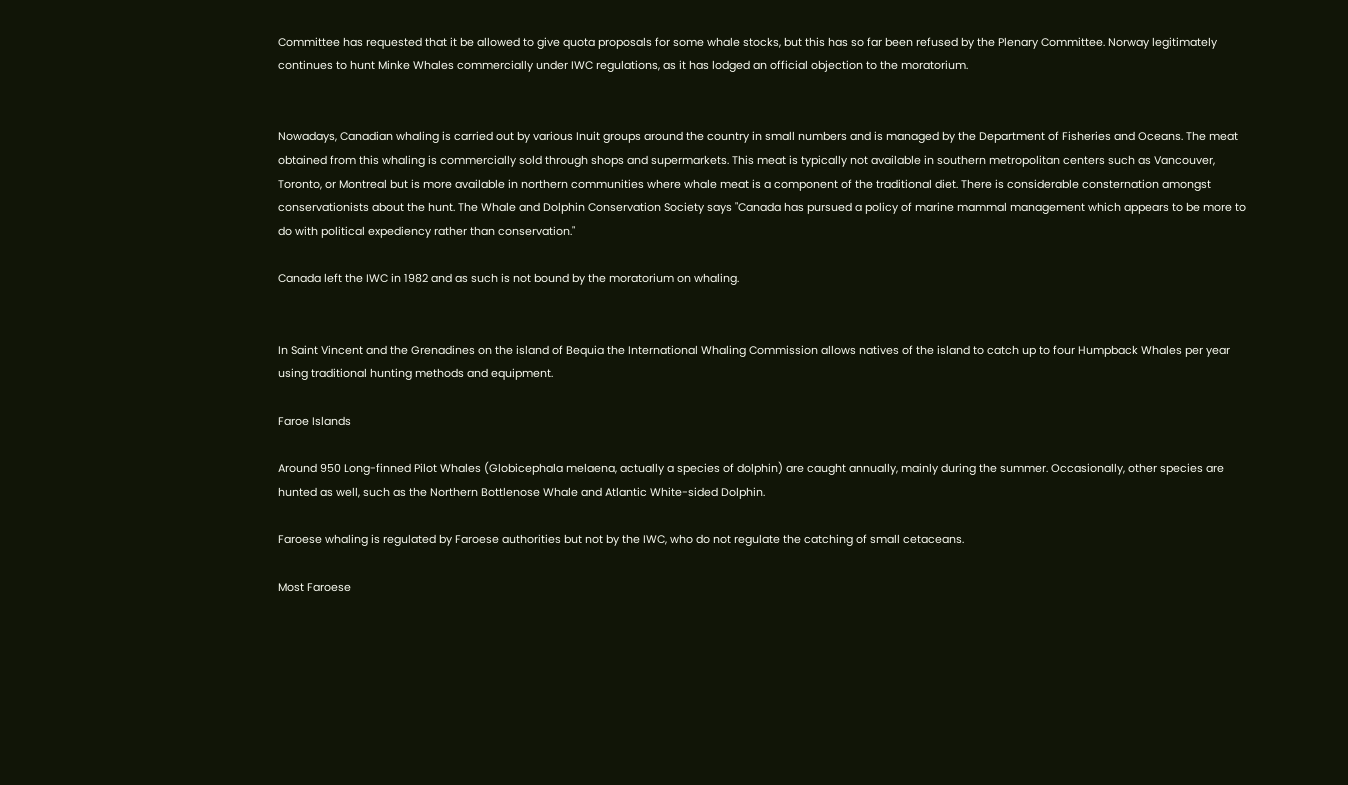Committee has requested that it be allowed to give quota proposals for some whale stocks, but this has so far been refused by the Plenary Committee. Norway legitimately continues to hunt Minke Whales commercially under IWC regulations, as it has lodged an official objection to the moratorium.


Nowadays, Canadian whaling is carried out by various Inuit groups around the country in small numbers and is managed by the Department of Fisheries and Oceans. The meat obtained from this whaling is commercially sold through shops and supermarkets. This meat is typically not available in southern metropolitan centers such as Vancouver, Toronto, or Montreal but is more available in northern communities where whale meat is a component of the traditional diet. There is considerable consternation amongst conservationists about the hunt. The Whale and Dolphin Conservation Society says "Canada has pursued a policy of marine mammal management which appears to be more to do with political expediency rather than conservation."

Canada left the IWC in 1982 and as such is not bound by the moratorium on whaling.


In Saint Vincent and the Grenadines on the island of Bequia the International Whaling Commission allows natives of the island to catch up to four Humpback Whales per year using traditional hunting methods and equipment.

Faroe Islands

Around 950 Long-finned Pilot Whales (Globicephala melaena, actually a species of dolphin) are caught annually, mainly during the summer. Occasionally, other species are hunted as well, such as the Northern Bottlenose Whale and Atlantic White-sided Dolphin.

Faroese whaling is regulated by Faroese authorities but not by the IWC, who do not regulate the catching of small cetaceans.

Most Faroese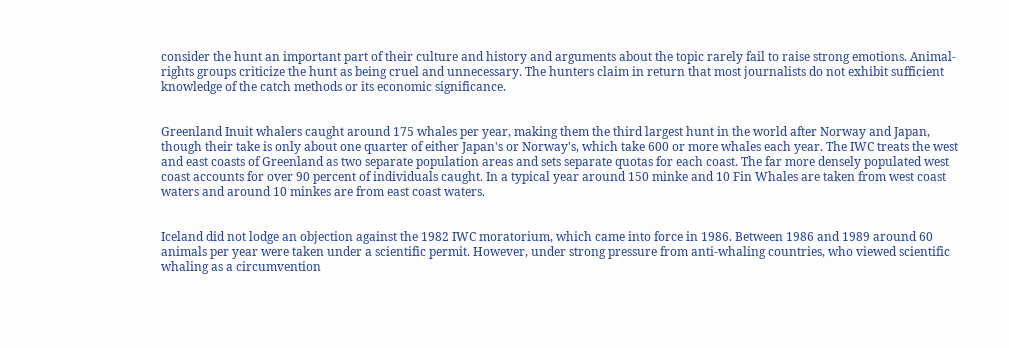consider the hunt an important part of their culture and history and arguments about the topic rarely fail to raise strong emotions. Animal-rights groups criticize the hunt as being cruel and unnecessary. The hunters claim in return that most journalists do not exhibit sufficient knowledge of the catch methods or its economic significance.


Greenland Inuit whalers caught around 175 whales per year, making them the third largest hunt in the world after Norway and Japan, though their take is only about one quarter of either Japan's or Norway's, which take 600 or more whales each year. The IWC treats the west and east coasts of Greenland as two separate population areas and sets separate quotas for each coast. The far more densely populated west coast accounts for over 90 percent of individuals caught. In a typical year around 150 minke and 10 Fin Whales are taken from west coast waters and around 10 minkes are from east coast waters.


Iceland did not lodge an objection against the 1982 IWC moratorium, which came into force in 1986. Between 1986 and 1989 around 60 animals per year were taken under a scientific permit. However, under strong pressure from anti-whaling countries, who viewed scientific whaling as a circumvention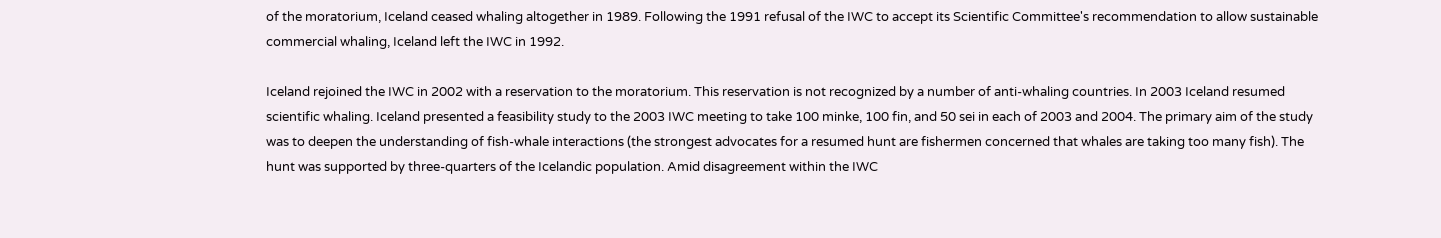of the moratorium, Iceland ceased whaling altogether in 1989. Following the 1991 refusal of the IWC to accept its Scientific Committee's recommendation to allow sustainable commercial whaling, Iceland left the IWC in 1992.

Iceland rejoined the IWC in 2002 with a reservation to the moratorium. This reservation is not recognized by a number of anti-whaling countries. In 2003 Iceland resumed scientific whaling. Iceland presented a feasibility study to the 2003 IWC meeting to take 100 minke, 100 fin, and 50 sei in each of 2003 and 2004. The primary aim of the study was to deepen the understanding of fish-whale interactions (the strongest advocates for a resumed hunt are fishermen concerned that whales are taking too many fish). The hunt was supported by three-quarters of the Icelandic population. Amid disagreement within the IWC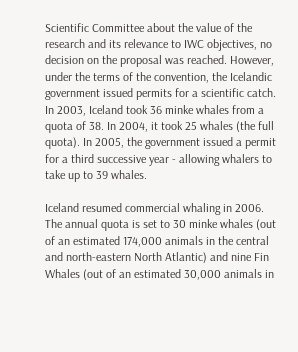Scientific Committee about the value of the research and its relevance to IWC objectives, no decision on the proposal was reached. However, under the terms of the convention, the Icelandic government issued permits for a scientific catch. In 2003, Iceland took 36 minke whales from a quota of 38. In 2004, it took 25 whales (the full quota). In 2005, the government issued a permit for a third successive year - allowing whalers to take up to 39 whales.

Iceland resumed commercial whaling in 2006. The annual quota is set to 30 minke whales (out of an estimated 174,000 animals in the central and north-eastern North Atlantic) and nine Fin Whales (out of an estimated 30,000 animals in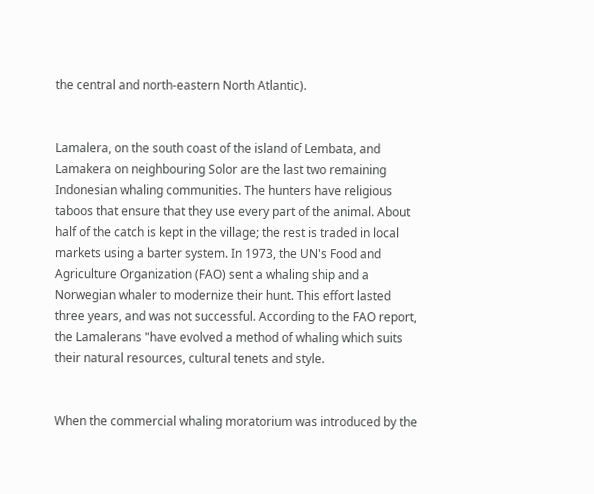the central and north-eastern North Atlantic).


Lamalera, on the south coast of the island of Lembata, and Lamakera on neighbouring Solor are the last two remaining Indonesian whaling communities. The hunters have religious taboos that ensure that they use every part of the animal. About half of the catch is kept in the village; the rest is traded in local markets using a barter system. In 1973, the UN's Food and Agriculture Organization (FAO) sent a whaling ship and a Norwegian whaler to modernize their hunt. This effort lasted three years, and was not successful. According to the FAO report, the Lamalerans "have evolved a method of whaling which suits their natural resources, cultural tenets and style.


When the commercial whaling moratorium was introduced by the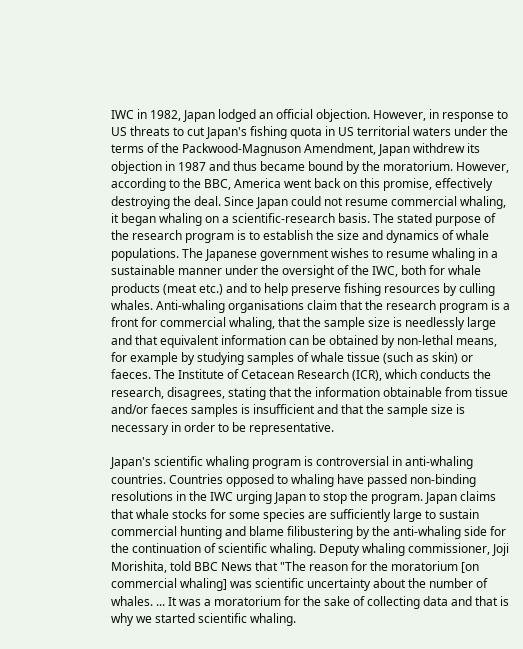IWC in 1982, Japan lodged an official objection. However, in response to US threats to cut Japan's fishing quota in US territorial waters under the terms of the Packwood-Magnuson Amendment, Japan withdrew its objection in 1987 and thus became bound by the moratorium. However, according to the BBC, America went back on this promise, effectively destroying the deal. Since Japan could not resume commercial whaling, it began whaling on a scientific-research basis. The stated purpose of the research program is to establish the size and dynamics of whale populations. The Japanese government wishes to resume whaling in a sustainable manner under the oversight of the IWC, both for whale products (meat etc.) and to help preserve fishing resources by culling whales. Anti-whaling organisations claim that the research program is a front for commercial whaling, that the sample size is needlessly large and that equivalent information can be obtained by non-lethal means, for example by studying samples of whale tissue (such as skin) or faeces. The Institute of Cetacean Research (ICR), which conducts the research, disagrees, stating that the information obtainable from tissue and/or faeces samples is insufficient and that the sample size is necessary in order to be representative.

Japan's scientific whaling program is controversial in anti-whaling countries. Countries opposed to whaling have passed non-binding resolutions in the IWC urging Japan to stop the program. Japan claims that whale stocks for some species are sufficiently large to sustain commercial hunting and blame filibustering by the anti-whaling side for the continuation of scientific whaling. Deputy whaling commissioner, Joji Morishita, told BBC News that "The reason for the moratorium [on commercial whaling] was scientific uncertainty about the number of whales. ... It was a moratorium for the sake of collecting data and that is why we started scientific whaling.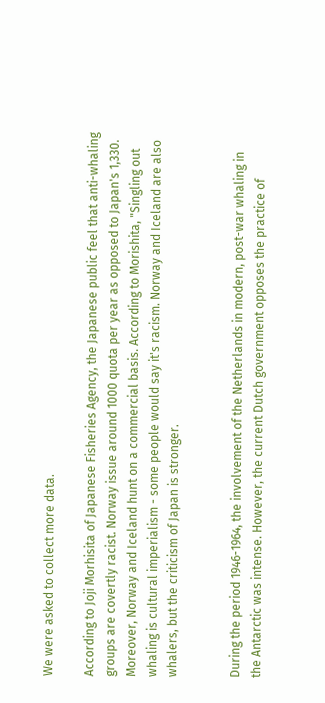We were asked to collect more data.

According to Joji Morhisita of Japanese Fisheries Agency, the Japanese public feel that anti-whaling groups are covertly racist. Norway issue around 1000 quota per year as opposed to Japan's 1,330. Moreover, Norway and Iceland hunt on a commercial basis. According to Morishita, "Singling out whaling is cultural imperialism - some people would say it's racism. Norway and Iceland are also whalers, but the criticism of Japan is stronger.


During the period 1946-1964, the involvement of the Netherlands in modern, post-war whaling in the Antarctic was intense. However, the current Dutch government opposes the practice of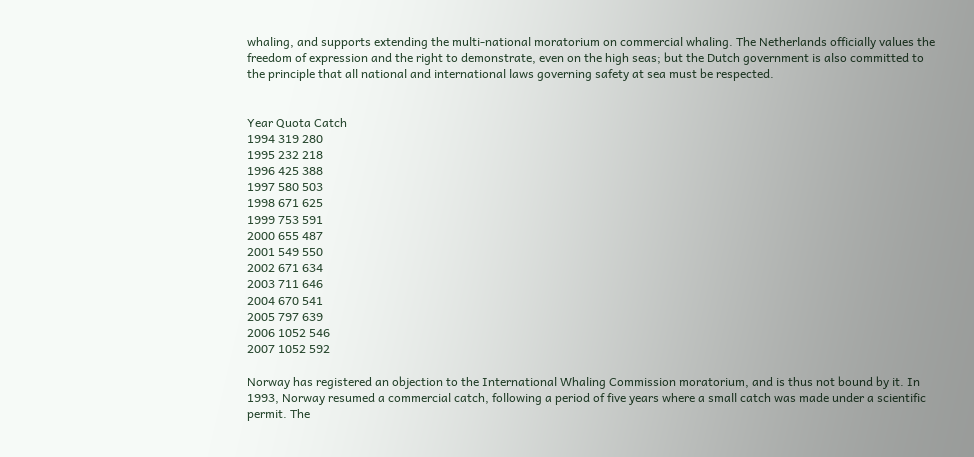whaling, and supports extending the multi-national moratorium on commercial whaling. The Netherlands officially values the freedom of expression and the right to demonstrate, even on the high seas; but the Dutch government is also committed to the principle that all national and international laws governing safety at sea must be respected.


Year Quota Catch
1994 319 280
1995 232 218
1996 425 388
1997 580 503
1998 671 625
1999 753 591
2000 655 487
2001 549 550
2002 671 634
2003 711 646
2004 670 541
2005 797 639
2006 1052 546
2007 1052 592

Norway has registered an objection to the International Whaling Commission moratorium, and is thus not bound by it. In 1993, Norway resumed a commercial catch, following a period of five years where a small catch was made under a scientific permit. The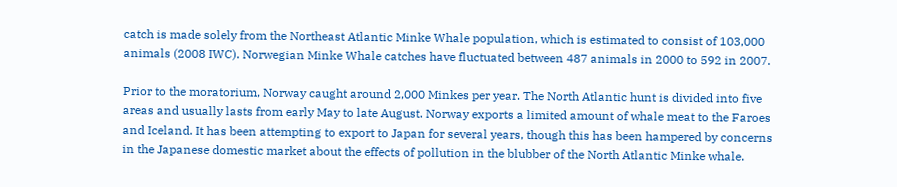catch is made solely from the Northeast Atlantic Minke Whale population, which is estimated to consist of 103,000 animals (2008 IWC). Norwegian Minke Whale catches have fluctuated between 487 animals in 2000 to 592 in 2007.

Prior to the moratorium, Norway caught around 2,000 Minkes per year. The North Atlantic hunt is divided into five areas and usually lasts from early May to late August. Norway exports a limited amount of whale meat to the Faroes and Iceland. It has been attempting to export to Japan for several years, though this has been hampered by concerns in the Japanese domestic market about the effects of pollution in the blubber of the North Atlantic Minke whale.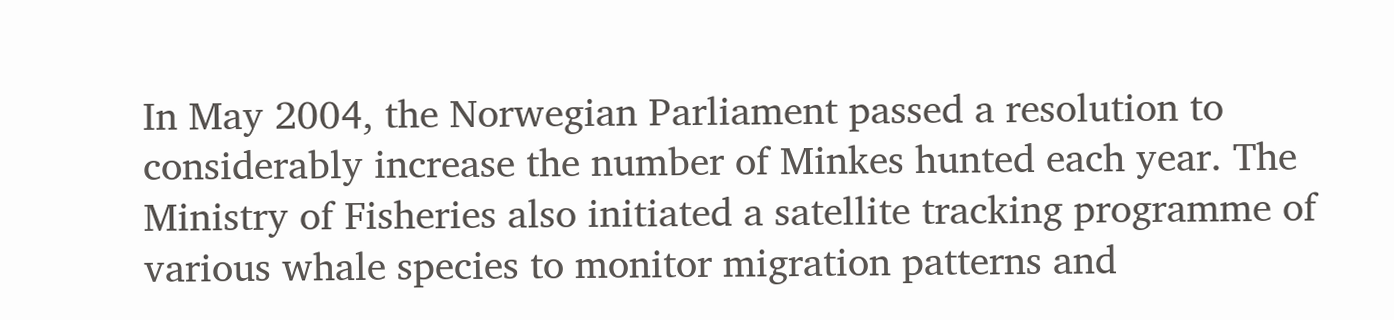In May 2004, the Norwegian Parliament passed a resolution to considerably increase the number of Minkes hunted each year. The Ministry of Fisheries also initiated a satellite tracking programme of various whale species to monitor migration patterns and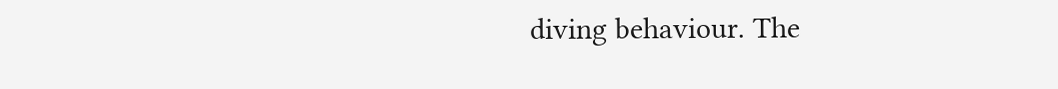diving behaviour. The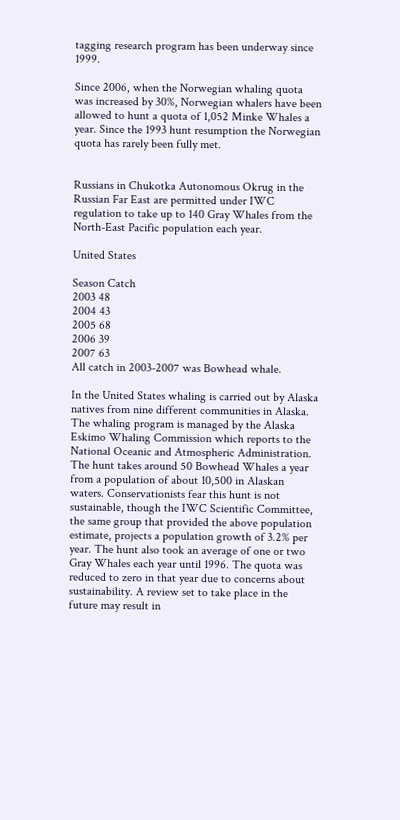tagging research program has been underway since 1999.

Since 2006, when the Norwegian whaling quota was increased by 30%, Norwegian whalers have been allowed to hunt a quota of 1,052 Minke Whales a year. Since the 1993 hunt resumption the Norwegian quota has rarely been fully met.


Russians in Chukotka Autonomous Okrug in the Russian Far East are permitted under IWC regulation to take up to 140 Gray Whales from the North-East Pacific population each year.

United States

Season Catch
2003 48
2004 43
2005 68
2006 39
2007 63
All catch in 2003-2007 was Bowhead whale.

In the United States whaling is carried out by Alaska natives from nine different communities in Alaska. The whaling program is managed by the Alaska Eskimo Whaling Commission which reports to the National Oceanic and Atmospheric Administration. The hunt takes around 50 Bowhead Whales a year from a population of about 10,500 in Alaskan waters. Conservationists fear this hunt is not sustainable, though the IWC Scientific Committee, the same group that provided the above population estimate, projects a population growth of 3.2% per year. The hunt also took an average of one or two Gray Whales each year until 1996. The quota was reduced to zero in that year due to concerns about sustainability. A review set to take place in the future may result in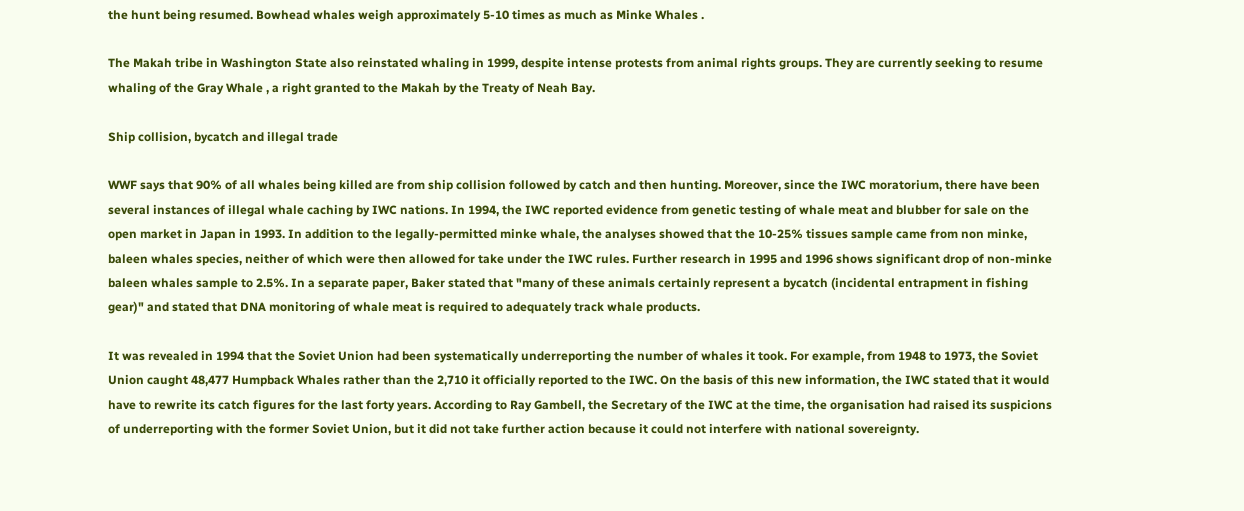the hunt being resumed. Bowhead whales weigh approximately 5-10 times as much as Minke Whales .

The Makah tribe in Washington State also reinstated whaling in 1999, despite intense protests from animal rights groups. They are currently seeking to resume whaling of the Gray Whale , a right granted to the Makah by the Treaty of Neah Bay.

Ship collision, bycatch and illegal trade

WWF says that 90% of all whales being killed are from ship collision followed by catch and then hunting. Moreover, since the IWC moratorium, there have been several instances of illegal whale caching by IWC nations. In 1994, the IWC reported evidence from genetic testing of whale meat and blubber for sale on the open market in Japan in 1993. In addition to the legally-permitted minke whale, the analyses showed that the 10-25% tissues sample came from non minke, baleen whales species, neither of which were then allowed for take under the IWC rules. Further research in 1995 and 1996 shows significant drop of non-minke baleen whales sample to 2.5%. In a separate paper, Baker stated that "many of these animals certainly represent a bycatch (incidental entrapment in fishing gear)" and stated that DNA monitoring of whale meat is required to adequately track whale products.

It was revealed in 1994 that the Soviet Union had been systematically underreporting the number of whales it took. For example, from 1948 to 1973, the Soviet Union caught 48,477 Humpback Whales rather than the 2,710 it officially reported to the IWC. On the basis of this new information, the IWC stated that it would have to rewrite its catch figures for the last forty years. According to Ray Gambell, the Secretary of the IWC at the time, the organisation had raised its suspicions of underreporting with the former Soviet Union, but it did not take further action because it could not interfere with national sovereignty.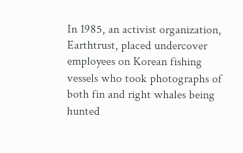In 1985, an activist organization, Earthtrust, placed undercover employees on Korean fishing vessels who took photographs of both fin and right whales being hunted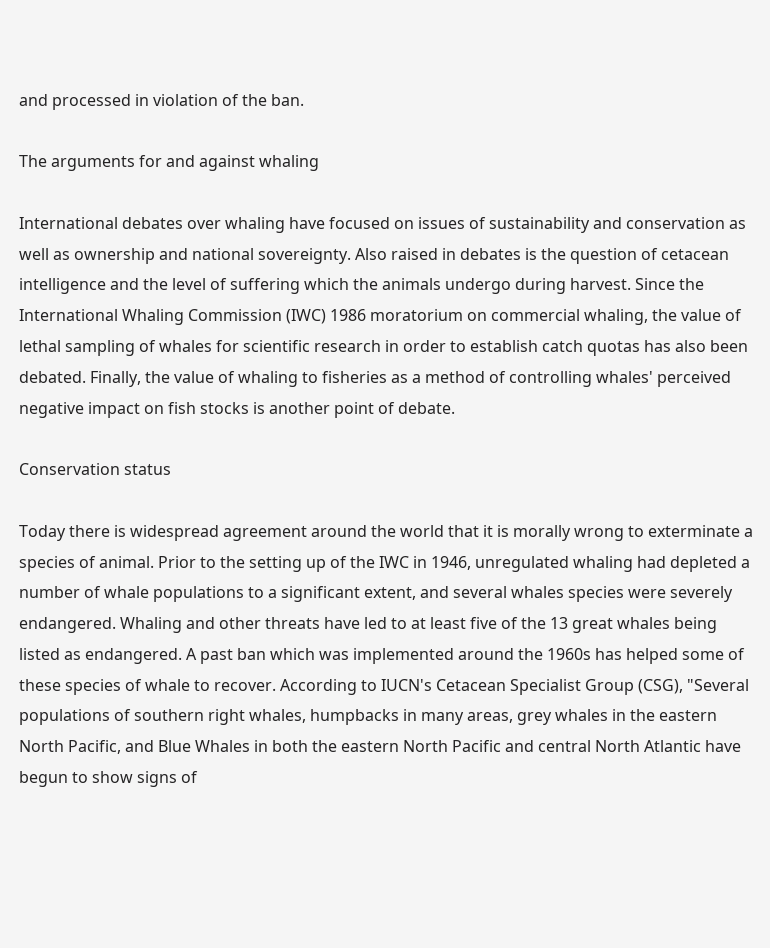and processed in violation of the ban.

The arguments for and against whaling

International debates over whaling have focused on issues of sustainability and conservation as well as ownership and national sovereignty. Also raised in debates is the question of cetacean intelligence and the level of suffering which the animals undergo during harvest. Since the International Whaling Commission (IWC) 1986 moratorium on commercial whaling, the value of lethal sampling of whales for scientific research in order to establish catch quotas has also been debated. Finally, the value of whaling to fisheries as a method of controlling whales' perceived negative impact on fish stocks is another point of debate.

Conservation status

Today there is widespread agreement around the world that it is morally wrong to exterminate a species of animal. Prior to the setting up of the IWC in 1946, unregulated whaling had depleted a number of whale populations to a significant extent, and several whales species were severely endangered. Whaling and other threats have led to at least five of the 13 great whales being listed as endangered. A past ban which was implemented around the 1960s has helped some of these species of whale to recover. According to IUCN's Cetacean Specialist Group (CSG), "Several populations of southern right whales, humpbacks in many areas, grey whales in the eastern North Pacific, and Blue Whales in both the eastern North Pacific and central North Atlantic have begun to show signs of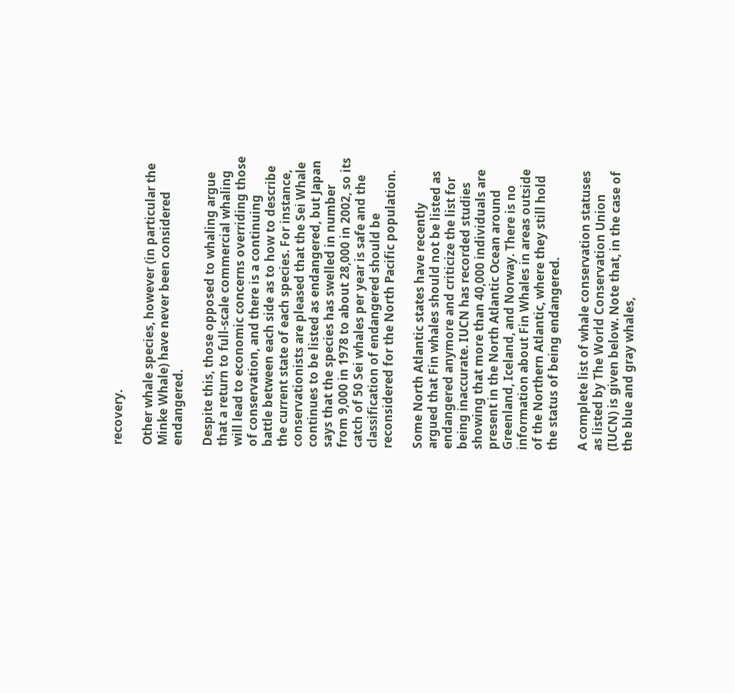recovery.

Other whale species, however (in particular the Minke Whale) have never been considered endangered.

Despite this, those opposed to whaling argue that a return to full-scale commercial whaling will lead to economic concerns overriding those of conservation, and there is a continuing battle between each side as to how to describe the current state of each species. For instance, conservationists are pleased that the Sei Whale continues to be listed as endangered, but Japan says that the species has swelled in number from 9,000 in 1978 to about 28,000 in 2002, so its catch of 50 Sei whales per year is safe and the classification of endangered should be reconsidered for the North Pacific population.

Some North Atlantic states have recently argued that Fin whales should not be listed as endangered anymore and criticize the list for being inaccurate. IUCN has recorded studies showing that more than 40,000 individuals are present in the North Atlantic Ocean around Greenland, Iceland, and Norway. There is no information about Fin Whales in areas outside of the Northern Atlantic, where they still hold the status of being endangered.

A complete list of whale conservation statuses as listed by The World Conservation Union (IUCN) is given below. Note that, in the case of the blue and gray whales,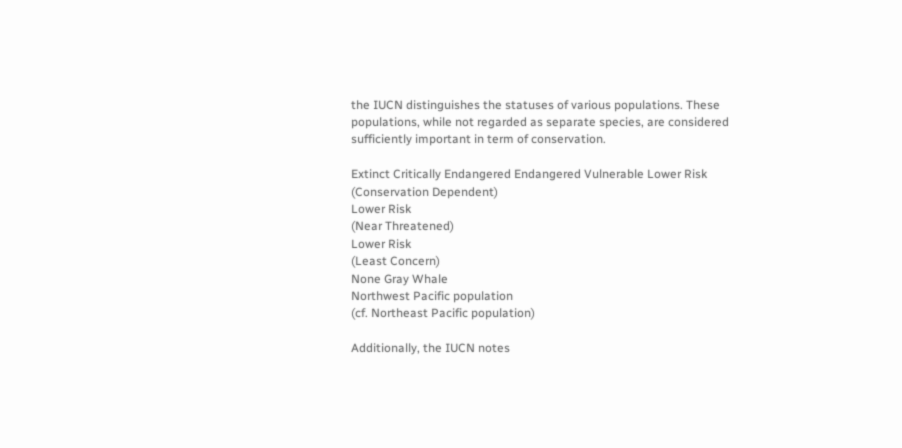the IUCN distinguishes the statuses of various populations. These populations, while not regarded as separate species, are considered sufficiently important in term of conservation.

Extinct Critically Endangered Endangered Vulnerable Lower Risk
(Conservation Dependent)
Lower Risk
(Near Threatened)
Lower Risk
(Least Concern)
None Gray Whale
Northwest Pacific population
(cf. Northeast Pacific population)

Additionally, the IUCN notes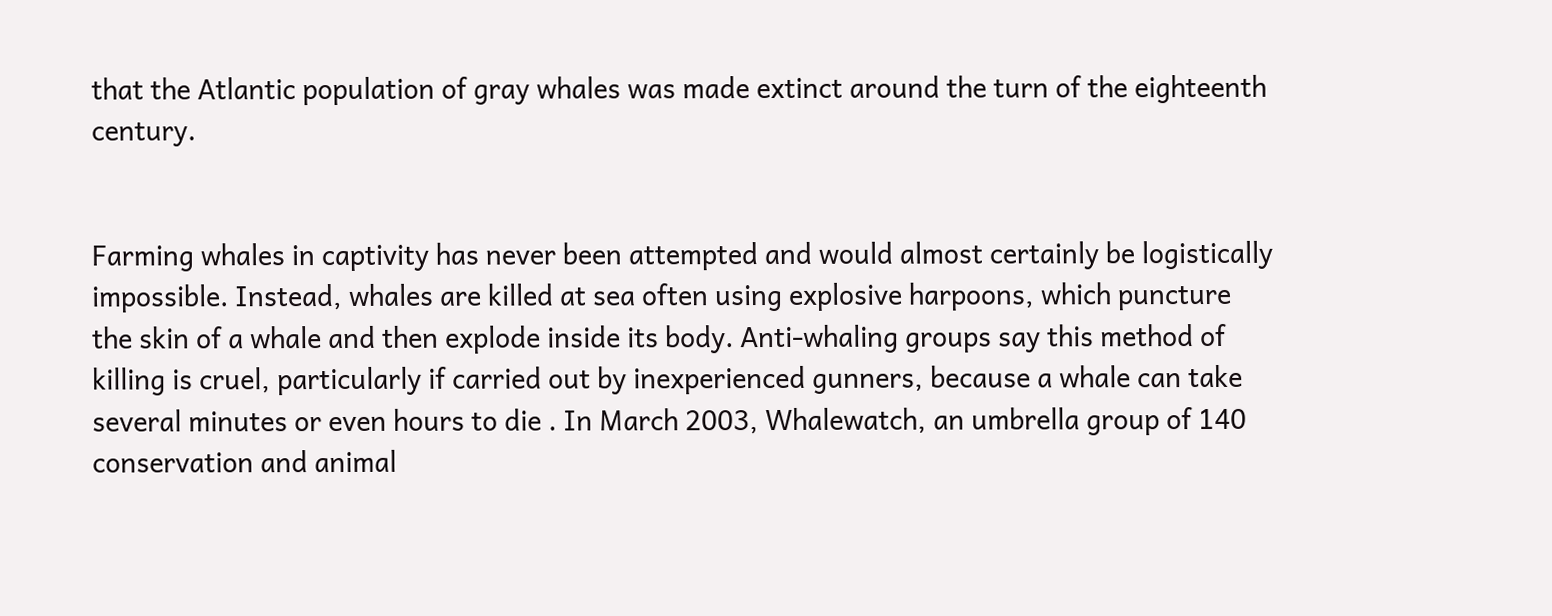that the Atlantic population of gray whales was made extinct around the turn of the eighteenth century.


Farming whales in captivity has never been attempted and would almost certainly be logistically impossible. Instead, whales are killed at sea often using explosive harpoons, which puncture the skin of a whale and then explode inside its body. Anti-whaling groups say this method of killing is cruel, particularly if carried out by inexperienced gunners, because a whale can take several minutes or even hours to die . In March 2003, Whalewatch, an umbrella group of 140 conservation and animal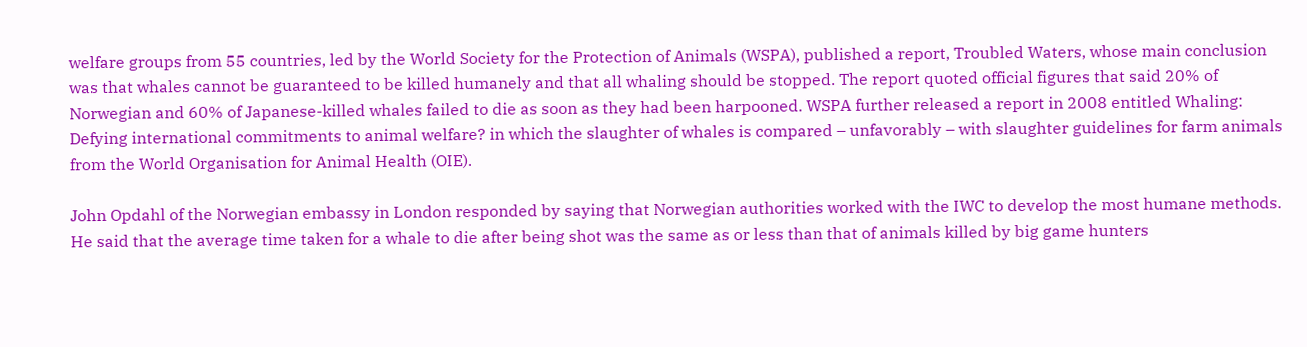welfare groups from 55 countries, led by the World Society for the Protection of Animals (WSPA), published a report, Troubled Waters, whose main conclusion was that whales cannot be guaranteed to be killed humanely and that all whaling should be stopped. The report quoted official figures that said 20% of Norwegian and 60% of Japanese-killed whales failed to die as soon as they had been harpooned. WSPA further released a report in 2008 entitled Whaling: Defying international commitments to animal welfare? in which the slaughter of whales is compared – unfavorably – with slaughter guidelines for farm animals from the World Organisation for Animal Health (OIE).

John Opdahl of the Norwegian embassy in London responded by saying that Norwegian authorities worked with the IWC to develop the most humane methods. He said that the average time taken for a whale to die after being shot was the same as or less than that of animals killed by big game hunters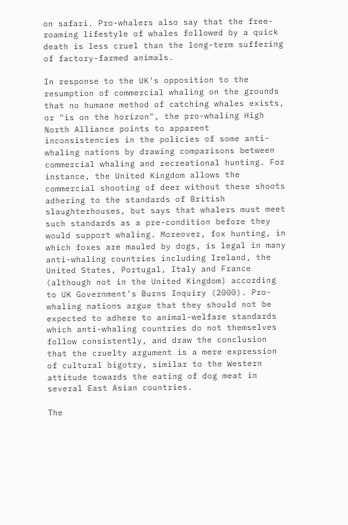on safari. Pro-whalers also say that the free-roaming lifestyle of whales followed by a quick death is less cruel than the long-term suffering of factory-farmed animals.

In response to the UK's opposition to the resumption of commercial whaling on the grounds that no humane method of catching whales exists, or "is on the horizon", the pro-whaling High North Alliance points to apparent inconsistencies in the policies of some anti-whaling nations by drawing comparisons between commercial whaling and recreational hunting. For instance, the United Kingdom allows the commercial shooting of deer without these shoots adhering to the standards of British slaughterhouses, but says that whalers must meet such standards as a pre-condition before they would support whaling. Moreover, fox hunting, in which foxes are mauled by dogs, is legal in many anti-whaling countries including Ireland, the United States, Portugal, Italy and France (although not in the United Kingdom) according to UK Government's Burns Inquiry (2000). Pro-whaling nations argue that they should not be expected to adhere to animal-welfare standards which anti-whaling countries do not themselves follow consistently, and draw the conclusion that the cruelty argument is a mere expression of cultural bigotry, similar to the Western attitude towards the eating of dog meat in several East Asian countries.

The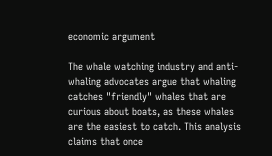economic argument

The whale watching industry and anti-whaling advocates argue that whaling catches "friendly" whales that are curious about boats, as these whales are the easiest to catch. This analysis claims that once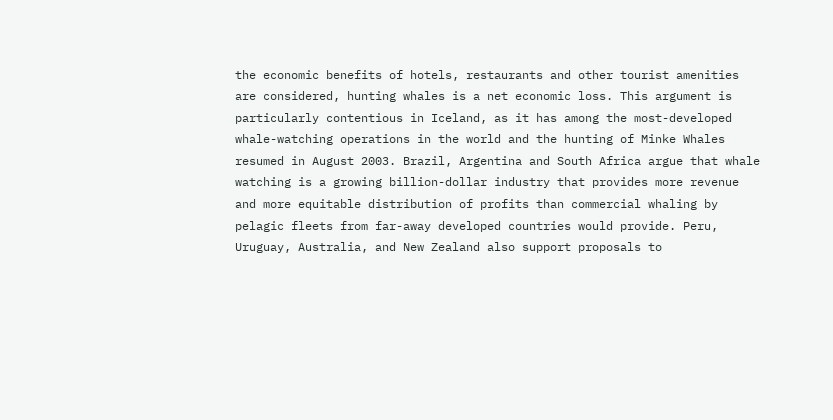the economic benefits of hotels, restaurants and other tourist amenities are considered, hunting whales is a net economic loss. This argument is particularly contentious in Iceland, as it has among the most-developed whale-watching operations in the world and the hunting of Minke Whales resumed in August 2003. Brazil, Argentina and South Africa argue that whale watching is a growing billion-dollar industry that provides more revenue and more equitable distribution of profits than commercial whaling by pelagic fleets from far-away developed countries would provide. Peru, Uruguay, Australia, and New Zealand also support proposals to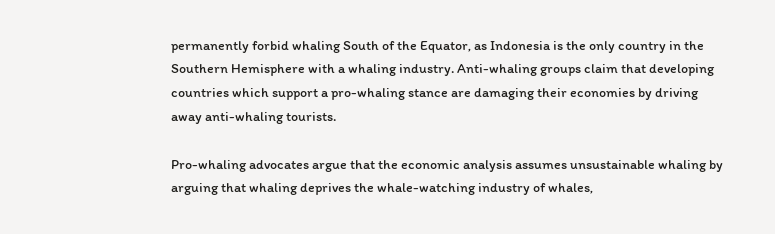permanently forbid whaling South of the Equator, as Indonesia is the only country in the Southern Hemisphere with a whaling industry. Anti-whaling groups claim that developing countries which support a pro-whaling stance are damaging their economies by driving away anti-whaling tourists.

Pro-whaling advocates argue that the economic analysis assumes unsustainable whaling by arguing that whaling deprives the whale-watching industry of whales,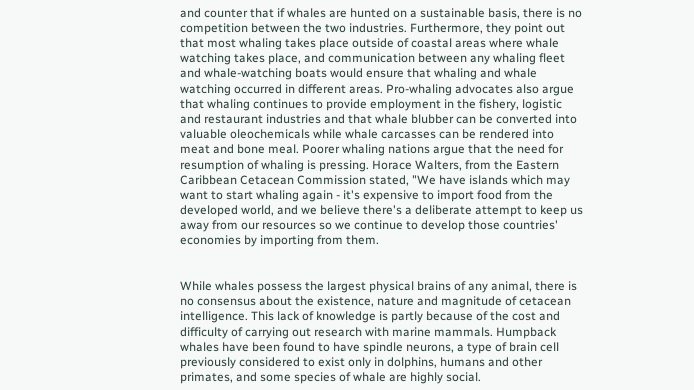and counter that if whales are hunted on a sustainable basis, there is no competition between the two industries. Furthermore, they point out that most whaling takes place outside of coastal areas where whale watching takes place, and communication between any whaling fleet and whale-watching boats would ensure that whaling and whale watching occurred in different areas. Pro-whaling advocates also argue that whaling continues to provide employment in the fishery, logistic and restaurant industries and that whale blubber can be converted into valuable oleochemicals while whale carcasses can be rendered into meat and bone meal. Poorer whaling nations argue that the need for resumption of whaling is pressing. Horace Walters, from the Eastern Caribbean Cetacean Commission stated, "We have islands which may want to start whaling again - it's expensive to import food from the developed world, and we believe there's a deliberate attempt to keep us away from our resources so we continue to develop those countries' economies by importing from them.


While whales possess the largest physical brains of any animal, there is no consensus about the existence, nature and magnitude of cetacean intelligence. This lack of knowledge is partly because of the cost and difficulty of carrying out research with marine mammals. Humpback whales have been found to have spindle neurons, a type of brain cell previously considered to exist only in dolphins, humans and other primates, and some species of whale are highly social.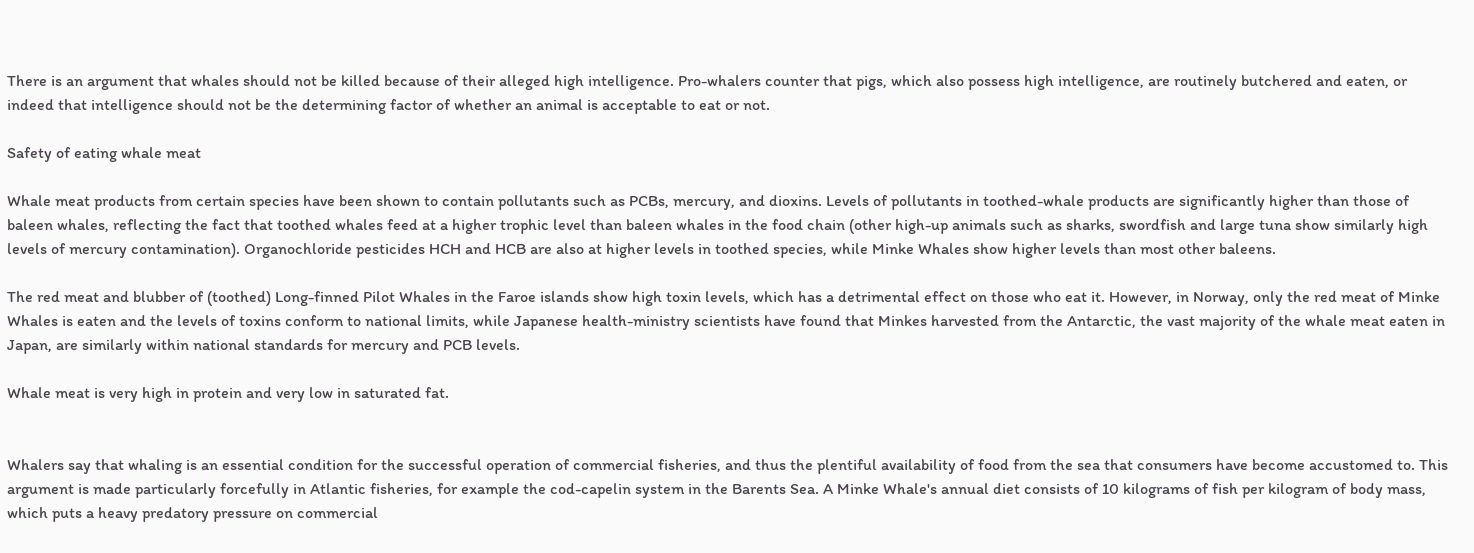There is an argument that whales should not be killed because of their alleged high intelligence. Pro-whalers counter that pigs, which also possess high intelligence, are routinely butchered and eaten, or indeed that intelligence should not be the determining factor of whether an animal is acceptable to eat or not.

Safety of eating whale meat

Whale meat products from certain species have been shown to contain pollutants such as PCBs, mercury, and dioxins. Levels of pollutants in toothed-whale products are significantly higher than those of baleen whales, reflecting the fact that toothed whales feed at a higher trophic level than baleen whales in the food chain (other high-up animals such as sharks, swordfish and large tuna show similarly high levels of mercury contamination). Organochloride pesticides HCH and HCB are also at higher levels in toothed species, while Minke Whales show higher levels than most other baleens.

The red meat and blubber of (toothed) Long-finned Pilot Whales in the Faroe islands show high toxin levels, which has a detrimental effect on those who eat it. However, in Norway, only the red meat of Minke Whales is eaten and the levels of toxins conform to national limits, while Japanese health-ministry scientists have found that Minkes harvested from the Antarctic, the vast majority of the whale meat eaten in Japan, are similarly within national standards for mercury and PCB levels.

Whale meat is very high in protein and very low in saturated fat.


Whalers say that whaling is an essential condition for the successful operation of commercial fisheries, and thus the plentiful availability of food from the sea that consumers have become accustomed to. This argument is made particularly forcefully in Atlantic fisheries, for example the cod-capelin system in the Barents Sea. A Minke Whale's annual diet consists of 10 kilograms of fish per kilogram of body mass, which puts a heavy predatory pressure on commercial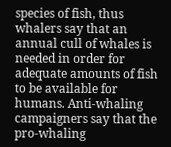species of fish, thus whalers say that an annual cull of whales is needed in order for adequate amounts of fish to be available for humans. Anti-whaling campaigners say that the pro-whaling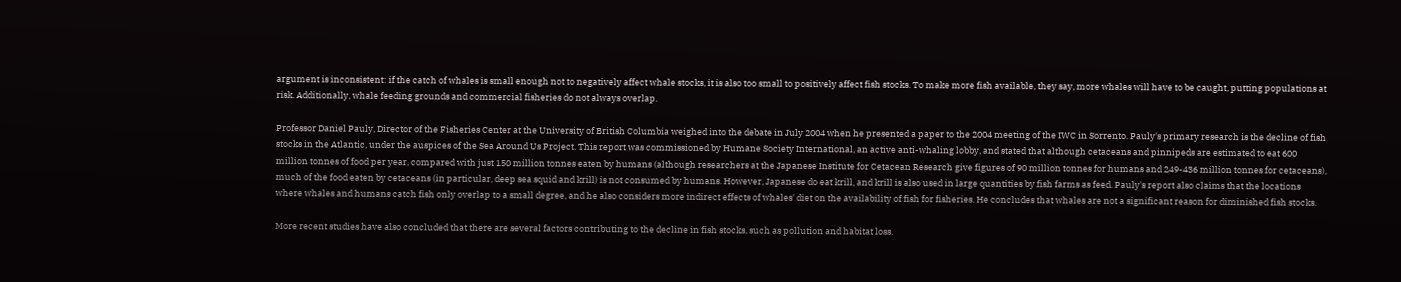argument is inconsistent: if the catch of whales is small enough not to negatively affect whale stocks, it is also too small to positively affect fish stocks. To make more fish available, they say, more whales will have to be caught, putting populations at risk. Additionally, whale feeding grounds and commercial fisheries do not always overlap.

Professor Daniel Pauly, Director of the Fisheries Center at the University of British Columbia weighed into the debate in July 2004 when he presented a paper to the 2004 meeting of the IWC in Sorrento. Pauly's primary research is the decline of fish stocks in the Atlantic, under the auspices of the Sea Around Us Project. This report was commissioned by Humane Society International, an active anti-whaling lobby, and stated that although cetaceans and pinnipeds are estimated to eat 600 million tonnes of food per year, compared with just 150 million tonnes eaten by humans (although researchers at the Japanese Institute for Cetacean Research give figures of 90 million tonnes for humans and 249-436 million tonnes for cetaceans), much of the food eaten by cetaceans (in particular, deep sea squid and krill) is not consumed by humans. However, Japanese do eat krill, and krill is also used in large quantities by fish farms as feed. Pauly's report also claims that the locations where whales and humans catch fish only overlap to a small degree, and he also considers more indirect effects of whales' diet on the availability of fish for fisheries. He concludes that whales are not a significant reason for diminished fish stocks.

More recent studies have also concluded that there are several factors contributing to the decline in fish stocks, such as pollution and habitat loss.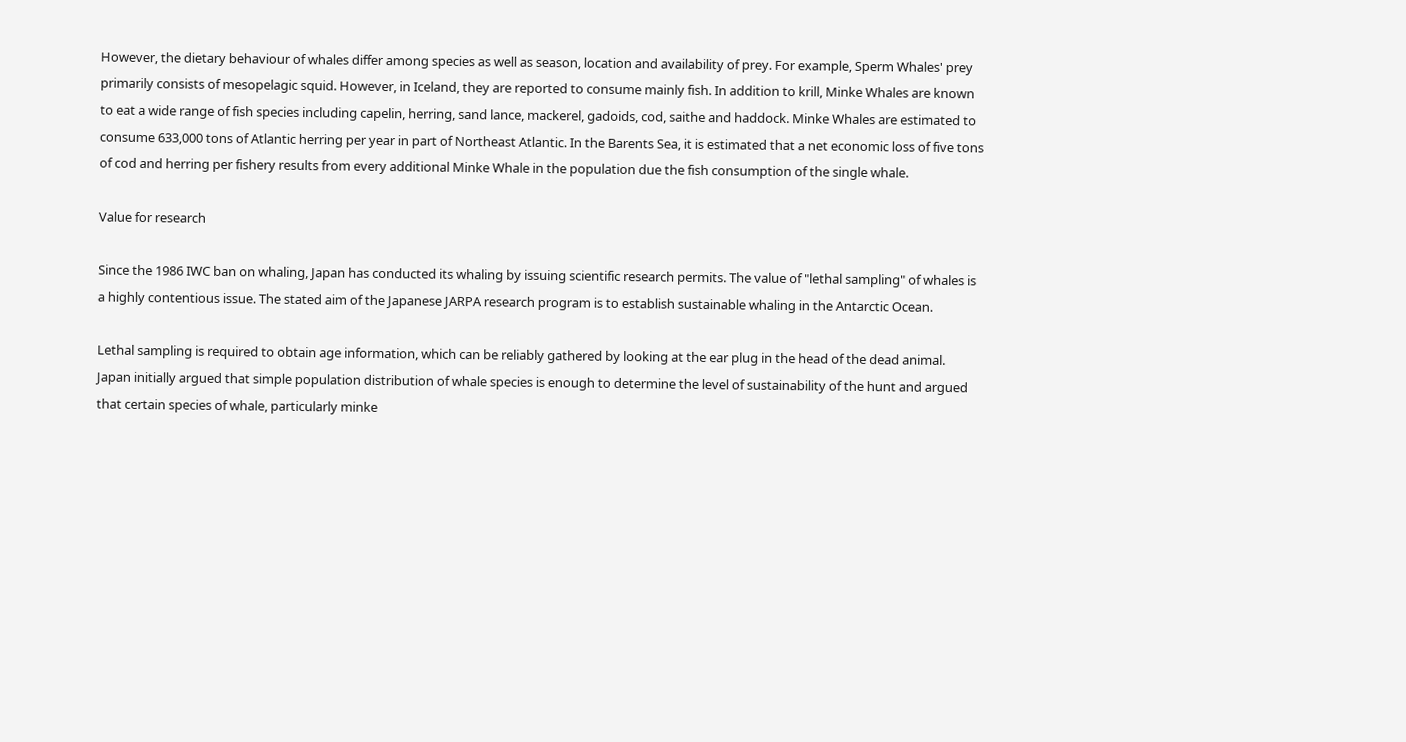However, the dietary behaviour of whales differ among species as well as season, location and availability of prey. For example, Sperm Whales' prey primarily consists of mesopelagic squid. However, in Iceland, they are reported to consume mainly fish. In addition to krill, Minke Whales are known to eat a wide range of fish species including capelin, herring, sand lance, mackerel, gadoids, cod, saithe and haddock. Minke Whales are estimated to consume 633,000 tons of Atlantic herring per year in part of Northeast Atlantic. In the Barents Sea, it is estimated that a net economic loss of five tons of cod and herring per fishery results from every additional Minke Whale in the population due the fish consumption of the single whale.

Value for research

Since the 1986 IWC ban on whaling, Japan has conducted its whaling by issuing scientific research permits. The value of "lethal sampling" of whales is a highly contentious issue. The stated aim of the Japanese JARPA research program is to establish sustainable whaling in the Antarctic Ocean.

Lethal sampling is required to obtain age information, which can be reliably gathered by looking at the ear plug in the head of the dead animal. Japan initially argued that simple population distribution of whale species is enough to determine the level of sustainability of the hunt and argued that certain species of whale, particularly minke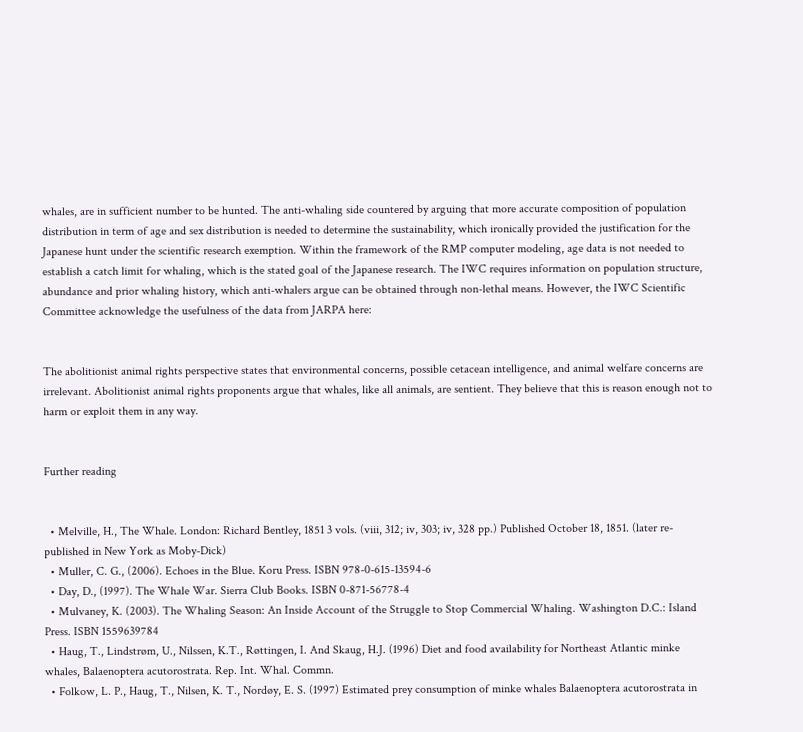whales, are in sufficient number to be hunted. The anti-whaling side countered by arguing that more accurate composition of population distribution in term of age and sex distribution is needed to determine the sustainability, which ironically provided the justification for the Japanese hunt under the scientific research exemption. Within the framework of the RMP computer modeling, age data is not needed to establish a catch limit for whaling, which is the stated goal of the Japanese research. The IWC requires information on population structure, abundance and prior whaling history, which anti-whalers argue can be obtained through non-lethal means. However, the IWC Scientific Committee acknowledge the usefulness of the data from JARPA here:


The abolitionist animal rights perspective states that environmental concerns, possible cetacean intelligence, and animal welfare concerns are irrelevant. Abolitionist animal rights proponents argue that whales, like all animals, are sentient. They believe that this is reason enough not to harm or exploit them in any way.


Further reading


  • Melville, H., The Whale. London: Richard Bentley, 1851 3 vols. (viii, 312; iv, 303; iv, 328 pp.) Published October 18, 1851. (later re-published in New York as Moby-Dick)
  • Muller, C. G., (2006). Echoes in the Blue. Koru Press. ISBN 978-0-615-13594-6
  • Day, D., (1997). The Whale War. Sierra Club Books. ISBN 0-871-56778-4
  • Mulvaney, K. (2003). The Whaling Season: An Inside Account of the Struggle to Stop Commercial Whaling. Washington D.C.: Island Press. ISBN 1559639784
  • Haug, T., Lindstrøm, U., Nilssen, K.T., Røttingen, I. And Skaug, H.J. (1996) Diet and food availability for Northeast Atlantic minke whales, Balaenoptera acutorostrata. Rep. Int. Whal. Commn.
  • Folkow, L. P., Haug, T., Nilsen, K. T., Nordøy, E. S. (1997) Estimated prey consumption of minke whales Balaenoptera acutorostrata in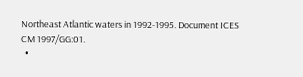Northeast Atlantic waters in 1992-1995. Document ICES CM 1997/GG:01.
  •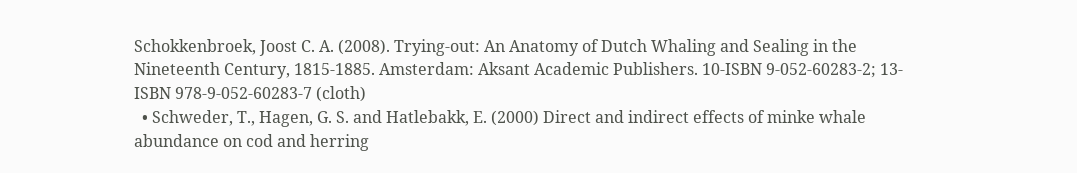Schokkenbroek, Joost C. A. (2008). Trying-out: An Anatomy of Dutch Whaling and Sealing in the Nineteenth Century, 1815-1885. Amsterdam: Aksant Academic Publishers. 10-ISBN 9-052-60283-2; 13-ISBN 978-9-052-60283-7 (cloth)
  • Schweder, T., Hagen, G. S. and Hatlebakk, E. (2000) Direct and indirect effects of minke whale abundance on cod and herring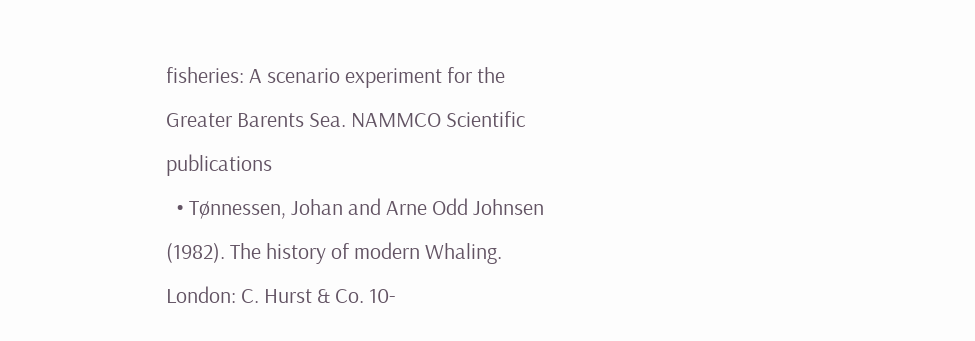fisheries: A scenario experiment for the Greater Barents Sea. NAMMCO Scientific publications
  • Tønnessen, Johan and Arne Odd Johnsen (1982). The history of modern Whaling. London: C. Hurst & Co. 10-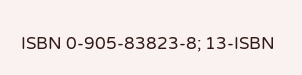ISBN 0-905-83823-8; 13-ISBN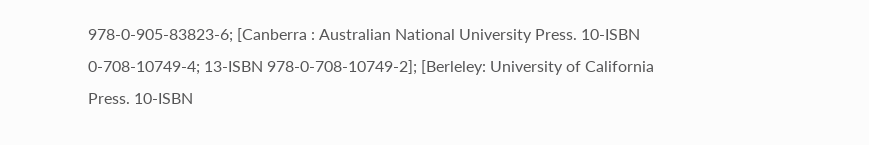978-0-905-83823-6; [Canberra : Australian National University Press. 10-ISBN 0-708-10749-4; 13-ISBN 978-0-708-10749-2]; [Berleley: University of California Press. 10-ISBN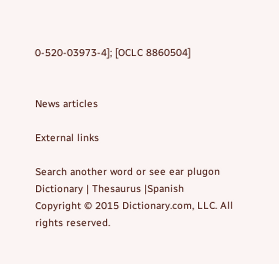0-520-03973-4]; [OCLC 8860504]


News articles

External links

Search another word or see ear plugon Dictionary | Thesaurus |Spanish
Copyright © 2015 Dictionary.com, LLC. All rights reserved.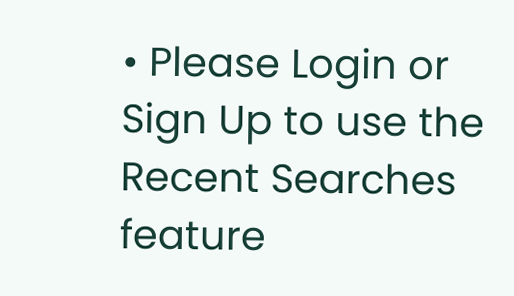• Please Login or Sign Up to use the Recent Searches feature